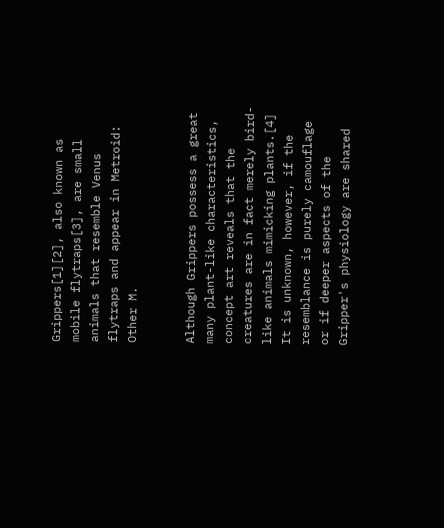Grippers[1][2], also known as mobile flytraps[3], are small animals that resemble Venus flytraps and appear in Metroid: Other M.


Although Grippers possess a great many plant-like characteristics, concept art reveals that the creatures are in fact merely bird-like animals mimicking plants.[4] It is unknown, however, if the resemblance is purely camouflage or if deeper aspects of the Gripper's physiology are shared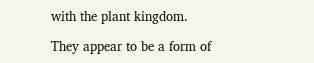with the plant kingdom.

They appear to be a form of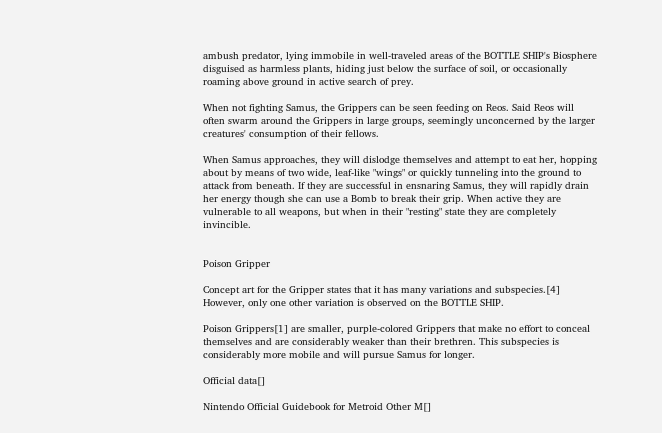ambush predator, lying immobile in well-traveled areas of the BOTTLE SHIP's Biosphere disguised as harmless plants, hiding just below the surface of soil, or occasionally roaming above ground in active search of prey.

When not fighting Samus, the Grippers can be seen feeding on Reos. Said Reos will often swarm around the Grippers in large groups, seemingly unconcerned by the larger creatures' consumption of their fellows.

When Samus approaches, they will dislodge themselves and attempt to eat her, hopping about by means of two wide, leaf-like "wings" or quickly tunneling into the ground to attack from beneath. If they are successful in ensnaring Samus, they will rapidly drain her energy though she can use a Bomb to break their grip. When active they are vulnerable to all weapons, but when in their "resting" state they are completely invincible.


Poison Gripper

Concept art for the Gripper states that it has many variations and subspecies.[4] However, only one other variation is observed on the BOTTLE SHIP.

Poison Grippers[1] are smaller, purple-colored Grippers that make no effort to conceal themselves and are considerably weaker than their brethren. This subspecies is considerably more mobile and will pursue Samus for longer.

Official data[]

Nintendo Official Guidebook for Metroid Other M[]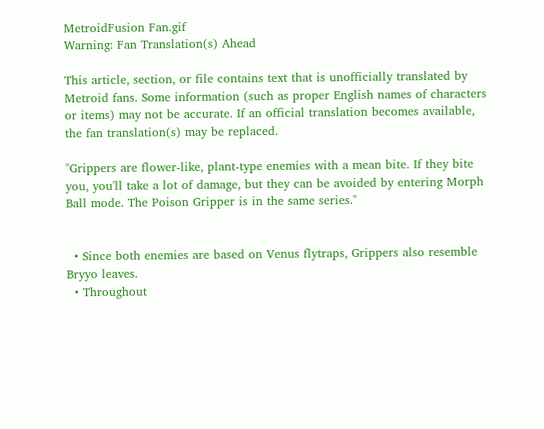MetroidFusion Fan.gif
Warning: Fan Translation(s) Ahead

This article, section, or file contains text that is unofficially translated by Metroid fans. Some information (such as proper English names of characters or items) may not be accurate. If an official translation becomes available, the fan translation(s) may be replaced.

"Grippers are flower-like, plant-type enemies with a mean bite. If they bite you, you'll take a lot of damage, but they can be avoided by entering Morph Ball mode. The Poison Gripper is in the same series."


  • Since both enemies are based on Venus flytraps, Grippers also resemble Bryyo leaves.
  • Throughout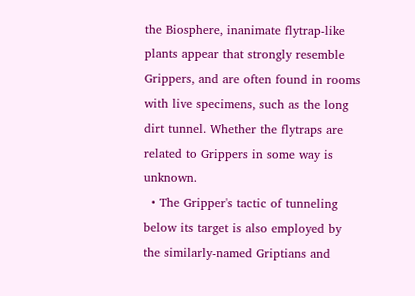the Biosphere, inanimate flytrap-like plants appear that strongly resemble Grippers, and are often found in rooms with live specimens, such as the long dirt tunnel. Whether the flytraps are related to Grippers in some way is unknown.
  • The Gripper's tactic of tunneling below its target is also employed by the similarly-named Griptians and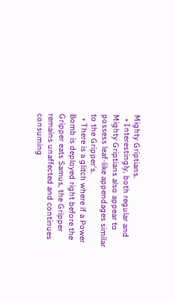Mighty Griptians.
  • Interestingly, both regular and Mighty Griptians also appear to possess leaf-like appendages similar to the Gripper's.
  • There is a glitch where if a Power Bomb is deployed right before the Gripper eats Samus, the Gripper remains unaffected and continues consuming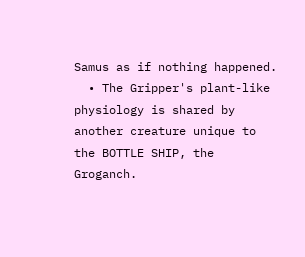Samus as if nothing happened.
  • The Gripper's plant-like physiology is shared by another creature unique to the BOTTLE SHIP, the Groganch.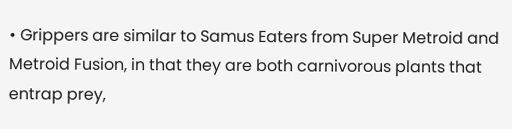• Grippers are similar to Samus Eaters from Super Metroid and Metroid Fusion, in that they are both carnivorous plants that entrap prey,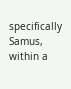specifically Samus, within a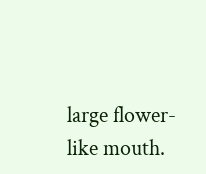large flower-like mouth.